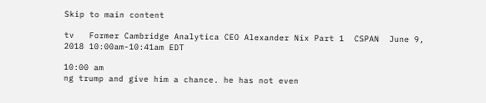Skip to main content

tv   Former Cambridge Analytica CEO Alexander Nix Part 1  CSPAN  June 9, 2018 10:00am-10:41am EDT

10:00 am
ng trump and give him a chance. he has not even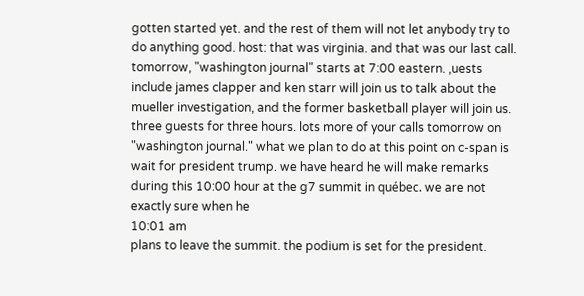gotten started yet. and the rest of them will not let anybody try to do anything good. host: that was virginia. and that was our last call. tomorrow, "washington journal" starts at 7:00 eastern. ,uests include james clapper and ken starr will join us to talk about the mueller investigation, and the former basketball player will join us. three guests for three hours. lots more of your calls tomorrow on "washington journal." what we plan to do at this point on c-span is wait for president trump. we have heard he will make remarks during this 10:00 hour at the g7 summit in québec. we are not exactly sure when he
10:01 am
plans to leave the summit. the podium is set for the president.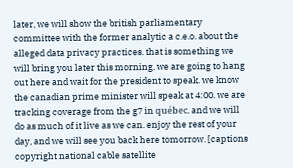later, we will show the british parliamentary committee with the former analytic a c.e.o. about the alleged data privacy practices. that is something we will bring you later this morning. we are going to hang out here and wait for the president to speak. we know the canadian prime minister will speak at 4:00. we are tracking coverage from the g7 in québec. and we will do as much of it live as we can. enjoy the rest of your day, and we will see you back here tomorrow. [captions copyright national cable satellite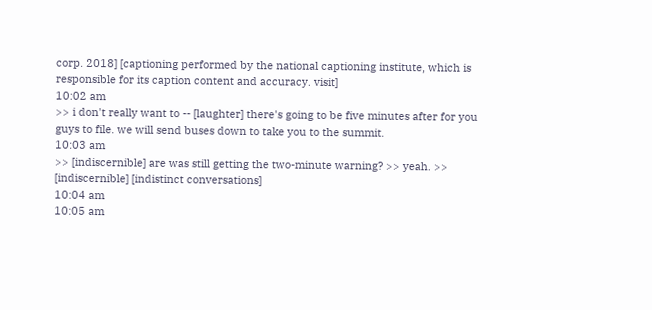corp. 2018] [captioning performed by the national captioning institute, which is responsible for its caption content and accuracy. visit]
10:02 am
>> i don't really want to -- [laughter] there's going to be five minutes after for you guys to file. we will send buses down to take you to the summit.
10:03 am
>> [indiscernible] are was still getting the two-minute warning? >> yeah. >> [indiscernible] [indistinct conversations]
10:04 am
10:05 am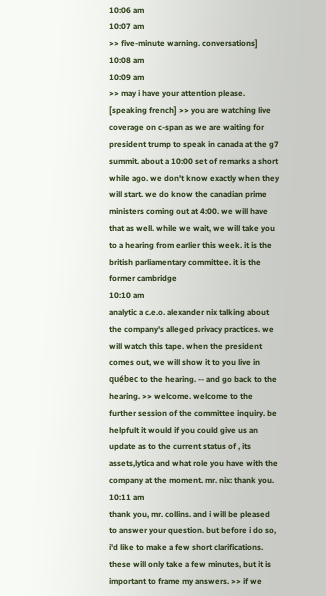10:06 am
10:07 am
>> five-minute warning. conversations]
10:08 am
10:09 am
>> may i have your attention please. [speaking french] >> you are watching live coverage on c-span as we are waiting for president trump to speak in canada at the g7 summit. about a 10:00 set of remarks a short while ago. we don't know exactly when they will start. we do know the canadian prime ministers coming out at 4:00. we will have that as well. while we wait, we will take you to a hearing from earlier this week. it is the british parliamentary committee. it is the former cambridge
10:10 am
analytic a c.e.o. alexander nix talking about the company's alleged privacy practices. we will watch this tape. when the president comes out, we will show it to you live in québec to the hearing. -- and go back to the hearing. >> welcome. welcome to the further session of the committee inquiry. be helpfult it would if you could give us an update as to the current status of , its assets,lytica and what role you have with the company at the moment. mr. nix: thank you.
10:11 am
thank you, mr. collins. and i will be pleased to answer your question. but before i do so, i'd like to make a few short clarifications. these will only take a few minutes, but it is important to frame my answers. >> if we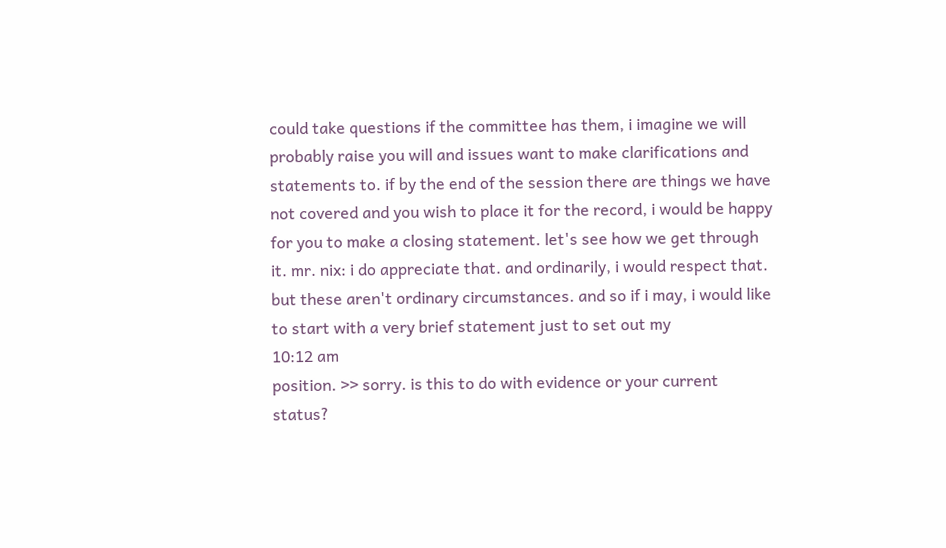could take questions if the committee has them, i imagine we will probably raise you will and issues want to make clarifications and statements to. if by the end of the session there are things we have not covered and you wish to place it for the record, i would be happy for you to make a closing statement. let's see how we get through it. mr. nix: i do appreciate that. and ordinarily, i would respect that. but these aren't ordinary circumstances. and so if i may, i would like to start with a very brief statement just to set out my
10:12 am
position. >> sorry. is this to do with evidence or your current status?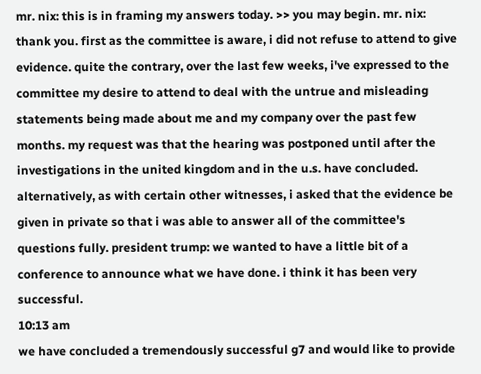mr. nix: this is in framing my answers today. >> you may begin. mr. nix: thank you. first as the committee is aware, i did not refuse to attend to give evidence. quite the contrary, over the last few weeks, i've expressed to the committee my desire to attend to deal with the untrue and misleading statements being made about me and my company over the past few months. my request was that the hearing was postponed until after the investigations in the united kingdom and in the u.s. have concluded. alternatively, as with certain other witnesses, i asked that the evidence be given in private so that i was able to answer all of the committee's questions fully. president trump: we wanted to have a little bit of a conference to announce what we have done. i think it has been very successful.
10:13 am
we have concluded a tremendously successful g7 and would like to provide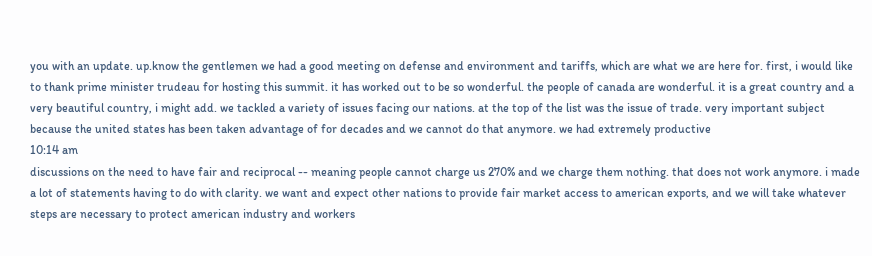you with an update. up.know the gentlemen we had a good meeting on defense and environment and tariffs, which are what we are here for. first, i would like to thank prime minister trudeau for hosting this summit. it has worked out to be so wonderful. the people of canada are wonderful. it is a great country and a very beautiful country, i might add. we tackled a variety of issues facing our nations. at the top of the list was the issue of trade. very important subject because the united states has been taken advantage of for decades and we cannot do that anymore. we had extremely productive
10:14 am
discussions on the need to have fair and reciprocal -- meaning people cannot charge us 270% and we charge them nothing. that does not work anymore. i made a lot of statements having to do with clarity. we want and expect other nations to provide fair market access to american exports, and we will take whatever steps are necessary to protect american industry and workers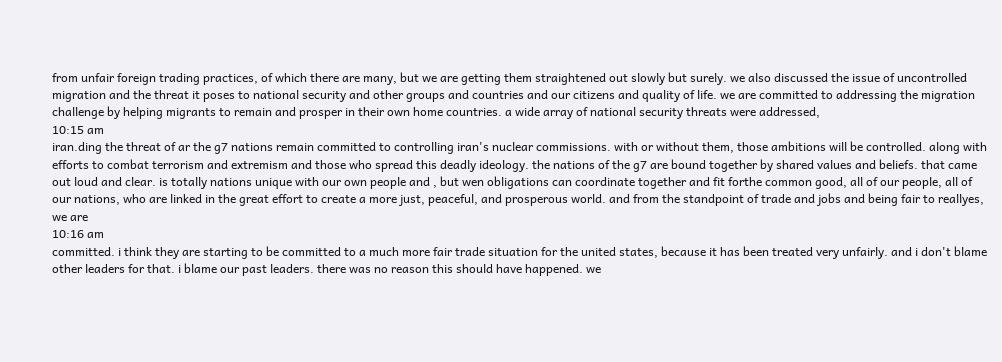from unfair foreign trading practices, of which there are many, but we are getting them straightened out slowly but surely. we also discussed the issue of uncontrolled migration and the threat it poses to national security and other groups and countries and our citizens and quality of life. we are committed to addressing the migration challenge by helping migrants to remain and prosper in their own home countries. a wide array of national security threats were addressed,
10:15 am
iran.ding the threat of ar the g7 nations remain committed to controlling iran's nuclear commissions. with or without them, those ambitions will be controlled. along with efforts to combat terrorism and extremism and those who spread this deadly ideology. the nations of the g7 are bound together by shared values and beliefs. that came out loud and clear. is totally nations unique with our own people and , but wen obligations can coordinate together and fit forthe common good, all of our people, all of our nations, who are linked in the great effort to create a more just, peaceful, and prosperous world. and from the standpoint of trade and jobs and being fair to reallyes, we are
10:16 am
committed. i think they are starting to be committed to a much more fair trade situation for the united states, because it has been treated very unfairly. and i don't blame other leaders for that. i blame our past leaders. there was no reason this should have happened. we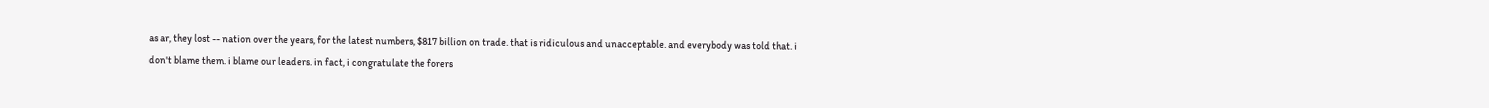as ar, they lost -- nation over the years, for the latest numbers, $817 billion on trade. that is ridiculous and unacceptable. and everybody was told that. i don't blame them. i blame our leaders. in fact, i congratulate the forers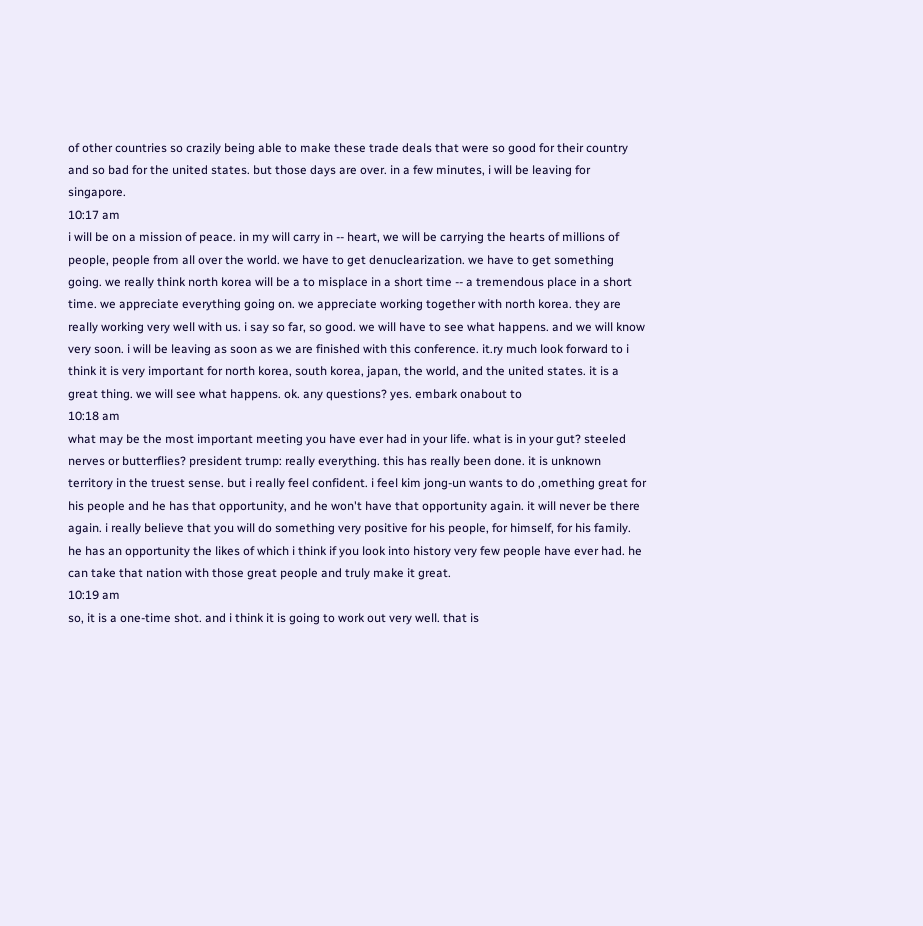of other countries so crazily being able to make these trade deals that were so good for their country and so bad for the united states. but those days are over. in a few minutes, i will be leaving for singapore.
10:17 am
i will be on a mission of peace. in my will carry in -- heart, we will be carrying the hearts of millions of people, people from all over the world. we have to get denuclearization. we have to get something going. we really think north korea will be a to misplace in a short time -- a tremendous place in a short time. we appreciate everything going on. we appreciate working together with north korea. they are really working very well with us. i say so far, so good. we will have to see what happens. and we will know very soon. i will be leaving as soon as we are finished with this conference. it.ry much look forward to i think it is very important for north korea, south korea, japan, the world, and the united states. it is a great thing. we will see what happens. ok. any questions? yes. embark onabout to
10:18 am
what may be the most important meeting you have ever had in your life. what is in your gut? steeled nerves or butterflies? president trump: really everything. this has really been done. it is unknown territory in the truest sense. but i really feel confident. i feel kim jong-un wants to do ,omething great for his people and he has that opportunity, and he won't have that opportunity again. it will never be there again. i really believe that you will do something very positive for his people, for himself, for his family. he has an opportunity the likes of which i think if you look into history very few people have ever had. he can take that nation with those great people and truly make it great.
10:19 am
so, it is a one-time shot. and i think it is going to work out very well. that is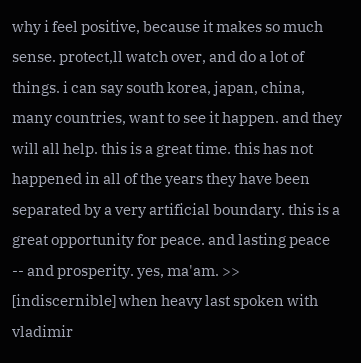why i feel positive, because it makes so much sense. protect,ll watch over, and do a lot of things. i can say south korea, japan, china, many countries, want to see it happen. and they will all help. this is a great time. this has not happened in all of the years they have been separated by a very artificial boundary. this is a great opportunity for peace. and lasting peace -- and prosperity. yes, ma'am. >> [indiscernible] when heavy last spoken with vladimir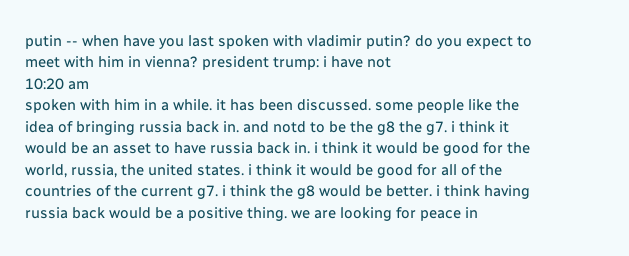putin -- when have you last spoken with vladimir putin? do you expect to meet with him in vienna? president trump: i have not
10:20 am
spoken with him in a while. it has been discussed. some people like the idea of bringing russia back in. and notd to be the g8 the g7. i think it would be an asset to have russia back in. i think it would be good for the world, russia, the united states. i think it would be good for all of the countries of the current g7. i think the g8 would be better. i think having russia back would be a positive thing. we are looking for peace in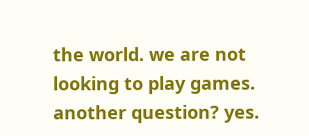the world. we are not looking to play games. another question? yes.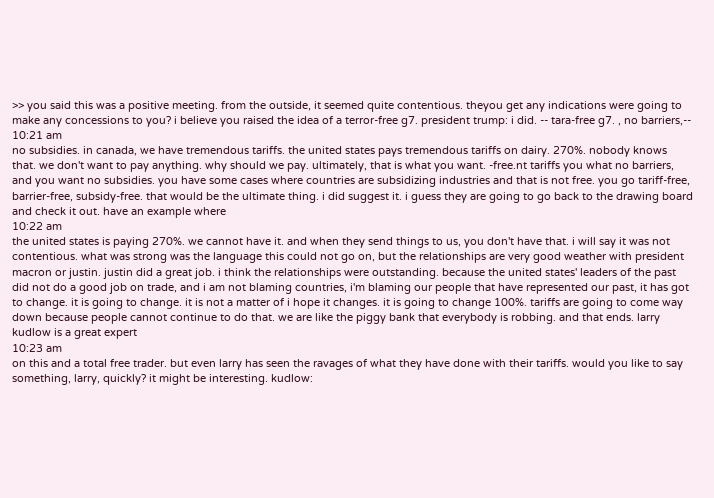>> you said this was a positive meeting. from the outside, it seemed quite contentious. theyou get any indications were going to make any concessions to you? i believe you raised the idea of a terror-free g7. president trump: i did. -- tara-free g7. , no barriers,--
10:21 am
no subsidies. in canada, we have tremendous tariffs. the united states pays tremendous tariffs on dairy. 270%. nobody knows that. we don't want to pay anything. why should we pay. ultimately, that is what you want. -free.nt tariffs you what no barriers, and you want no subsidies. you have some cases where countries are subsidizing industries and that is not free. you go tariff-free, barrier-free, subsidy-free. that would be the ultimate thing. i did suggest it. i guess they are going to go back to the drawing board and check it out. have an example where
10:22 am
the united states is paying 270%. we cannot have it. and when they send things to us, you don't have that. i will say it was not contentious. what was strong was the language this could not go on, but the relationships are very good weather with president macron or justin. justin did a great job. i think the relationships were outstanding. because the united states' leaders of the past did not do a good job on trade, and i am not blaming countries, i'm blaming our people that have represented our past, it has got to change. it is going to change. it is not a matter of i hope it changes. it is going to change 100%. tariffs are going to come way down because people cannot continue to do that. we are like the piggy bank that everybody is robbing. and that ends. larry kudlow is a great expert
10:23 am
on this and a total free trader. but even larry has seen the ravages of what they have done with their tariffs. would you like to say something, larry, quickly? it might be interesting. kudlow: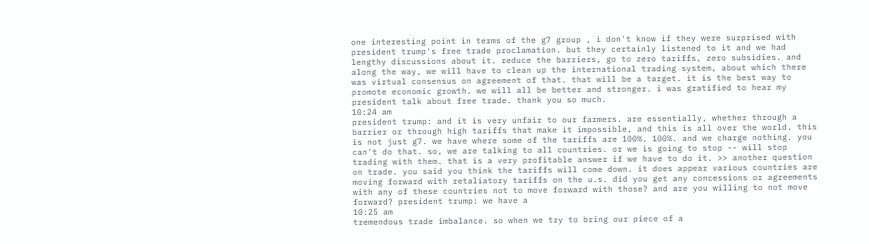one interesting point in terms of the g7 group , i don't know if they were surprised with president trump's free trade proclamation. but they certainly listened to it and we had lengthy discussions about it. reduce the barriers, go to zero tariffs, zero subsidies. and along the way, we will have to clean up the international trading system, about which there was virtual consensus on agreement of that. that will be a target. it is the best way to promote economic growth. we will all be better and stronger. i was gratified to hear my president talk about free trade. thank you so much.
10:24 am
president trump: and it is very unfair to our farmers. are essentially, whether through a barrier or through high tariffs that make it impossible, and this is all over the world. this is not just g7. we have where some of the tariffs are 100%. 100%. and we charge nothing. you can't do that. so, we are talking to all countries. or we is going to stop -- will stop trading with them. that is a very profitable answer if we have to do it. >> another question on trade. you said you think the tariffs will come down. it does appear various countries are moving forward with retaliatory tariffs on the u.s. did you get any concessions or agreements with any of these countries not to move forward with those? and are you willing to not move forward? president trump: we have a
10:25 am
tremendous trade imbalance. so when we try to bring our piece of a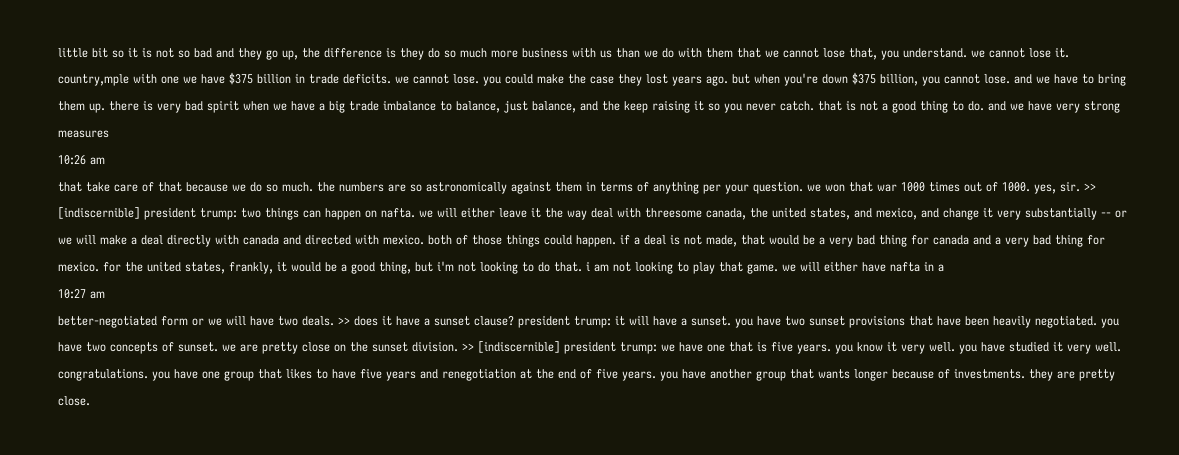little bit so it is not so bad and they go up, the difference is they do so much more business with us than we do with them that we cannot lose that, you understand. we cannot lose it. country,mple with one we have $375 billion in trade deficits. we cannot lose. you could make the case they lost years ago. but when you're down $375 billion, you cannot lose. and we have to bring them up. there is very bad spirit when we have a big trade imbalance to balance, just balance, and the keep raising it so you never catch. that is not a good thing to do. and we have very strong measures
10:26 am
that take care of that because we do so much. the numbers are so astronomically against them in terms of anything per your question. we won that war 1000 times out of 1000. yes, sir. >> [indiscernible] president trump: two things can happen on nafta. we will either leave it the way deal with threesome canada, the united states, and mexico, and change it very substantially -- or we will make a deal directly with canada and directed with mexico. both of those things could happen. if a deal is not made, that would be a very bad thing for canada and a very bad thing for mexico. for the united states, frankly, it would be a good thing, but i'm not looking to do that. i am not looking to play that game. we will either have nafta in a
10:27 am
better-negotiated form or we will have two deals. >> does it have a sunset clause? president trump: it will have a sunset. you have two sunset provisions that have been heavily negotiated. you have two concepts of sunset. we are pretty close on the sunset division. >> [indiscernible] president trump: we have one that is five years. you know it very well. you have studied it very well. congratulations. you have one group that likes to have five years and renegotiation at the end of five years. you have another group that wants longer because of investments. they are pretty close.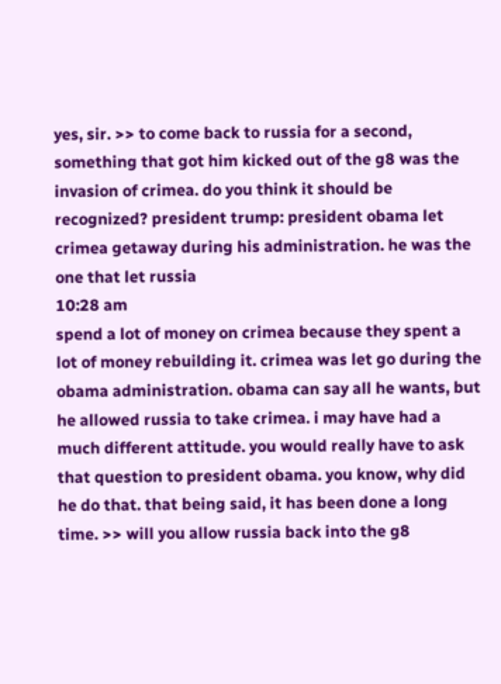yes, sir. >> to come back to russia for a second, something that got him kicked out of the g8 was the invasion of crimea. do you think it should be recognized? president trump: president obama let crimea getaway during his administration. he was the one that let russia
10:28 am
spend a lot of money on crimea because they spent a lot of money rebuilding it. crimea was let go during the obama administration. obama can say all he wants, but he allowed russia to take crimea. i may have had a much different attitude. you would really have to ask that question to president obama. you know, why did he do that. that being said, it has been done a long time. >> will you allow russia back into the g8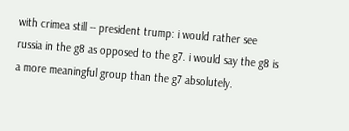with crimea still -- president trump: i would rather see russia in the g8 as opposed to the g7. i would say the g8 is a more meaningful group than the g7 absolutely.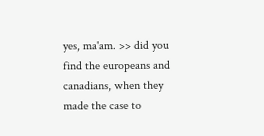yes, ma'am. >> did you find the europeans and canadians, when they made the case to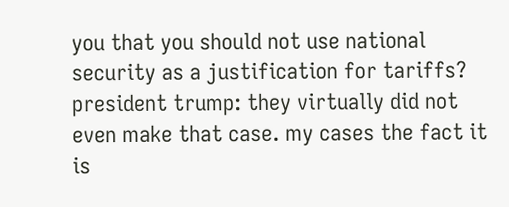you that you should not use national security as a justification for tariffs? president trump: they virtually did not even make that case. my cases the fact it is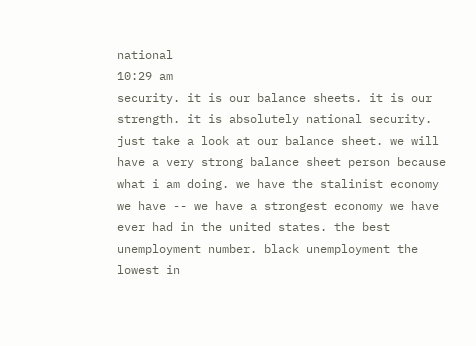national
10:29 am
security. it is our balance sheets. it is our strength. it is absolutely national security. just take a look at our balance sheet. we will have a very strong balance sheet person because what i am doing. we have the stalinist economy we have -- we have a strongest economy we have ever had in the united states. the best unemployment number. black unemployment the lowest in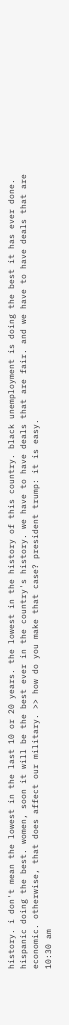history. i don't mean the lowest in the last 10 or 20 years. the lowest in the history of this country. black unemployment is doing the best it has ever done. hispanic doing the best. women, soon it will be the best ever in the country's history. we have to have deals that are fair. and we have to have deals that are economic. otherwise, that does affect our military. >> how do you make that case? president trump: it is easy.
10:30 am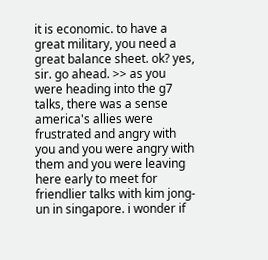it is economic. to have a great military, you need a great balance sheet. ok? yes, sir. go ahead. >> as you were heading into the g7 talks, there was a sense america's allies were frustrated and angry with you and you were angry with them and you were leaving here early to meet for friendlier talks with kim jong-un in singapore. i wonder if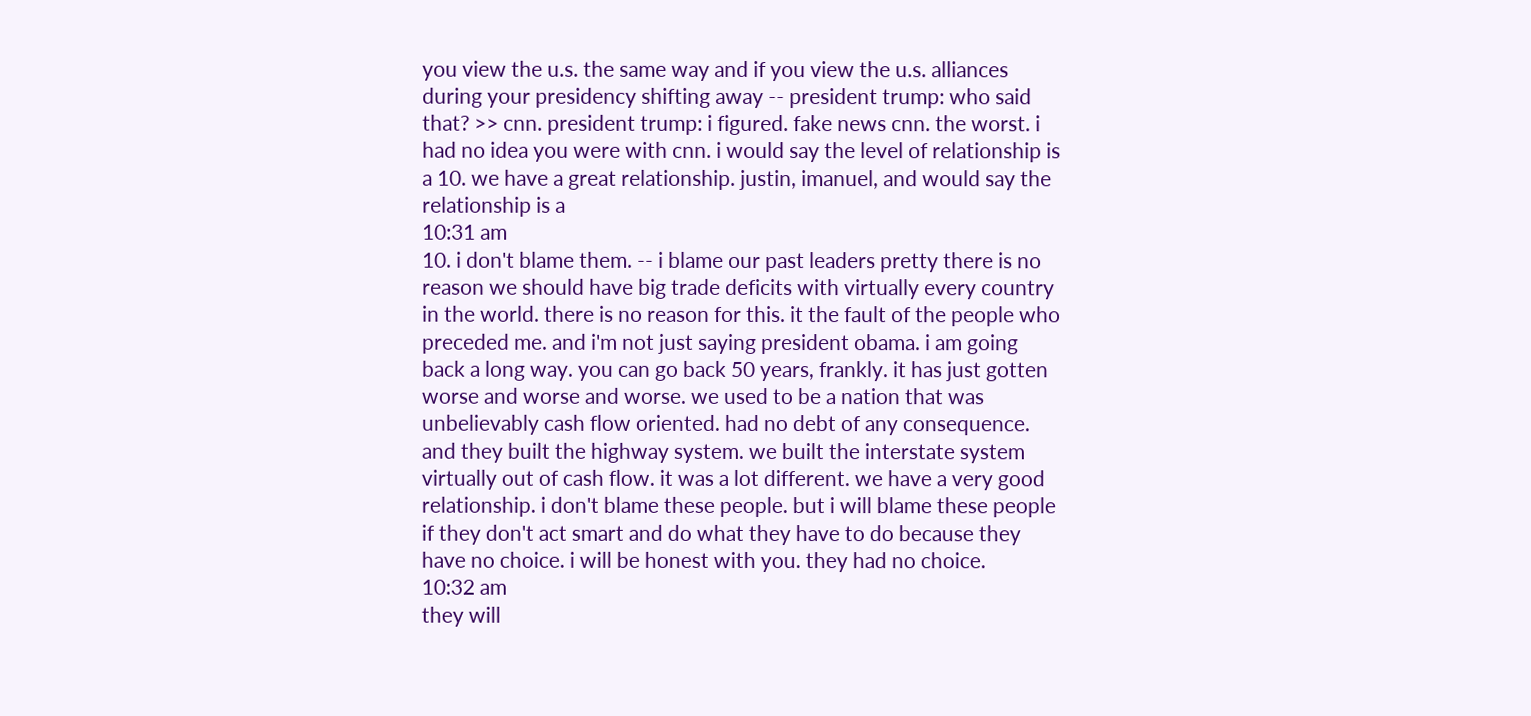you view the u.s. the same way and if you view the u.s. alliances during your presidency shifting away -- president trump: who said that? >> cnn. president trump: i figured. fake news cnn. the worst. i had no idea you were with cnn. i would say the level of relationship is a 10. we have a great relationship. justin, imanuel, and would say the relationship is a
10:31 am
10. i don't blame them. -- i blame our past leaders pretty there is no reason we should have big trade deficits with virtually every country in the world. there is no reason for this. it the fault of the people who preceded me. and i'm not just saying president obama. i am going back a long way. you can go back 50 years, frankly. it has just gotten worse and worse and worse. we used to be a nation that was unbelievably cash flow oriented. had no debt of any consequence. and they built the highway system. we built the interstate system virtually out of cash flow. it was a lot different. we have a very good relationship. i don't blame these people. but i will blame these people if they don't act smart and do what they have to do because they have no choice. i will be honest with you. they had no choice.
10:32 am
they will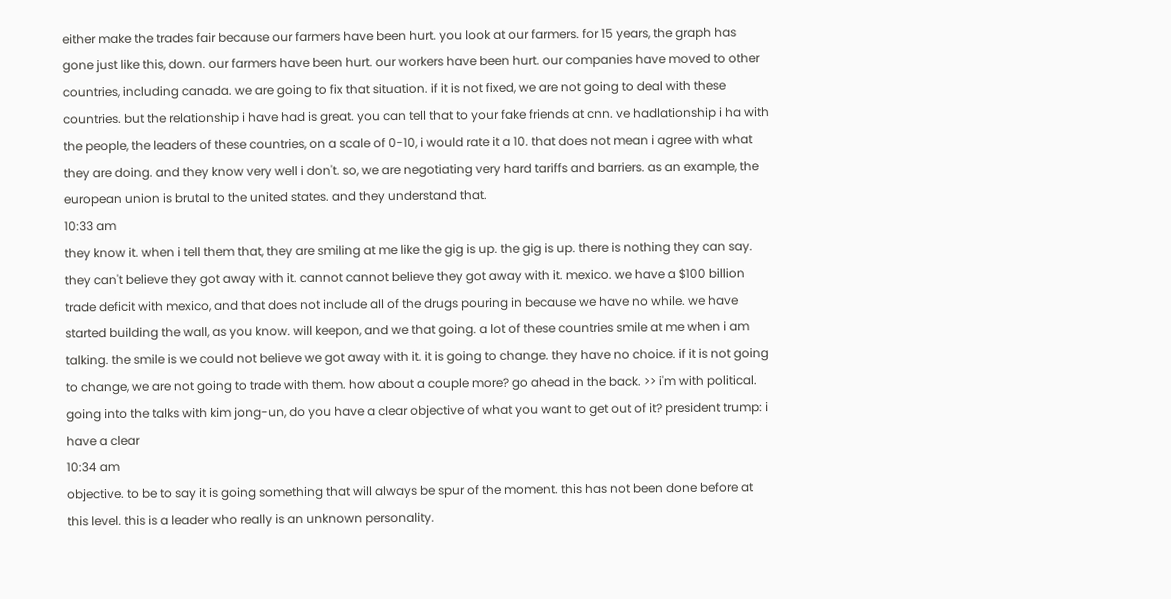either make the trades fair because our farmers have been hurt. you look at our farmers. for 15 years, the graph has gone just like this, down. our farmers have been hurt. our workers have been hurt. our companies have moved to other countries, including canada. we are going to fix that situation. if it is not fixed, we are not going to deal with these countries. but the relationship i have had is great. you can tell that to your fake friends at cnn. ve hadlationship i ha with the people, the leaders of these countries, on a scale of 0-10, i would rate it a 10. that does not mean i agree with what they are doing. and they know very well i don't. so, we are negotiating very hard tariffs and barriers. as an example, the european union is brutal to the united states. and they understand that.
10:33 am
they know it. when i tell them that, they are smiling at me like the gig is up. the gig is up. there is nothing they can say. they can't believe they got away with it. cannot cannot believe they got away with it. mexico. we have a $100 billion trade deficit with mexico, and that does not include all of the drugs pouring in because we have no while. we have started building the wall, as you know. will keepon, and we that going. a lot of these countries smile at me when i am talking. the smile is we could not believe we got away with it. it is going to change. they have no choice. if it is not going to change, we are not going to trade with them. how about a couple more? go ahead in the back. >> i'm with political. going into the talks with kim jong-un, do you have a clear objective of what you want to get out of it? president trump: i have a clear
10:34 am
objective. to be to say it is going something that will always be spur of the moment. this has not been done before at this level. this is a leader who really is an unknown personality.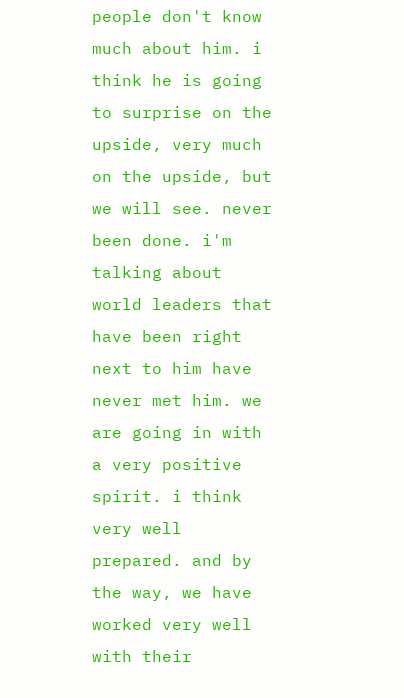people don't know much about him. i think he is going to surprise on the upside, very much on the upside, but we will see. never been done. i'm talking about world leaders that have been right next to him have never met him. we are going in with a very positive spirit. i think very well prepared. and by the way, we have worked very well with their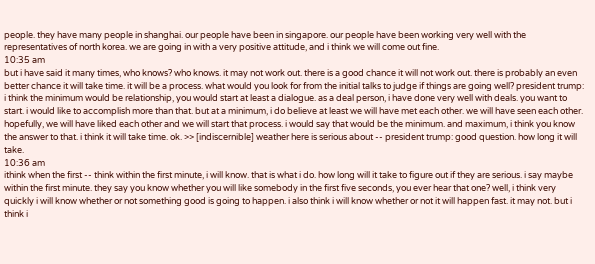people. they have many people in shanghai. our people have been in singapore. our people have been working very well with the representatives of north korea. we are going in with a very positive attitude, and i think we will come out fine.
10:35 am
but i have said it many times, who knows? who knows. it may not work out. there is a good chance it will not work out. there is probably an even better chance it will take time. it will be a process. what would you look for from the initial talks to judge if things are going well? president trump: i think the minimum would be relationship, you would start at least a dialogue. as a deal person, i have done very well with deals. you want to start. i would like to accomplish more than that. but at a minimum, i do believe at least we will have met each other. we will have seen each other. hopefully, we will have liked each other and we will start that process. i would say that would be the minimum. and maximum, i think you know the answer to that. i think it will take time. ok. >> [indiscernible] weather here is serious about -- president trump: good question. how long it will take.
10:36 am
ithink when the first -- think within the first minute, i will know. that is what i do. how long will it take to figure out if they are serious. i say maybe within the first minute. they say you know whether you will like somebody in the first five seconds, you ever hear that one? well, i think very quickly i will know whether or not something good is going to happen. i also think i will know whether or not it will happen fast. it may not. but i think i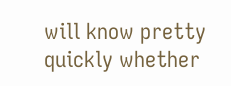will know pretty quickly whether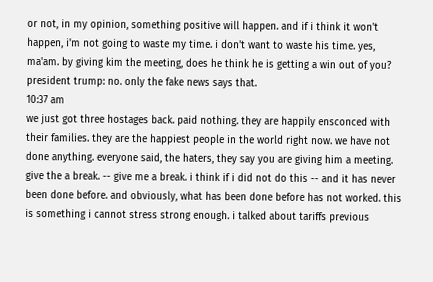or not, in my opinion, something positive will happen. and if i think it won't happen, i'm not going to waste my time. i don't want to waste his time. yes, ma'am. by giving kim the meeting, does he think he is getting a win out of you? president trump: no. only the fake news says that.
10:37 am
we just got three hostages back. paid nothing. they are happily ensconced with their families. they are the happiest people in the world right now. we have not done anything. everyone said, the haters, they say you are giving him a meeting. give the a break. -- give me a break. i think if i did not do this -- and it has never been done before. and obviously, what has been done before has not worked. this is something i cannot stress strong enough. i talked about tariffs previous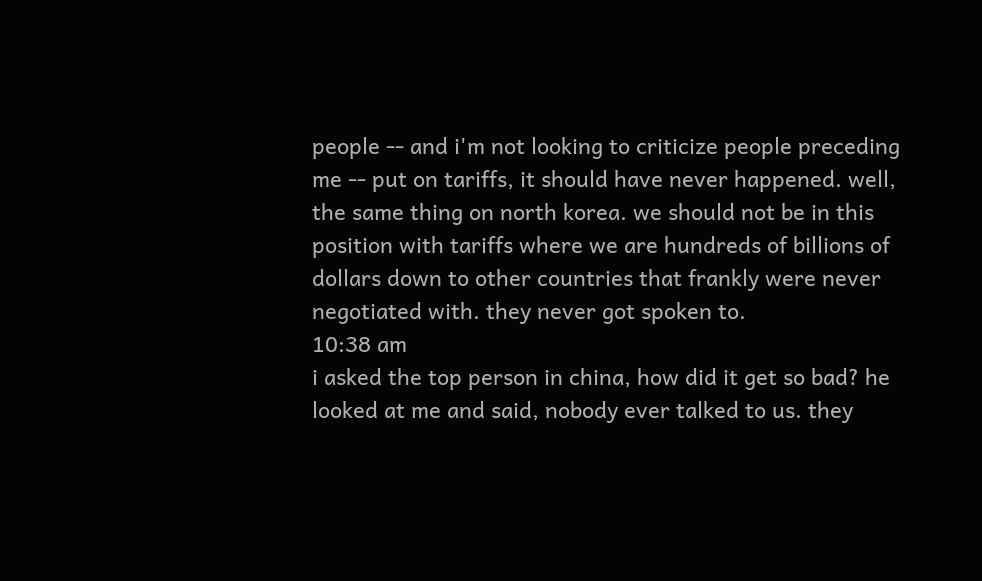people -- and i'm not looking to criticize people preceding me -- put on tariffs, it should have never happened. well, the same thing on north korea. we should not be in this position with tariffs where we are hundreds of billions of dollars down to other countries that frankly were never negotiated with. they never got spoken to.
10:38 am
i asked the top person in china, how did it get so bad? he looked at me and said, nobody ever talked to us. they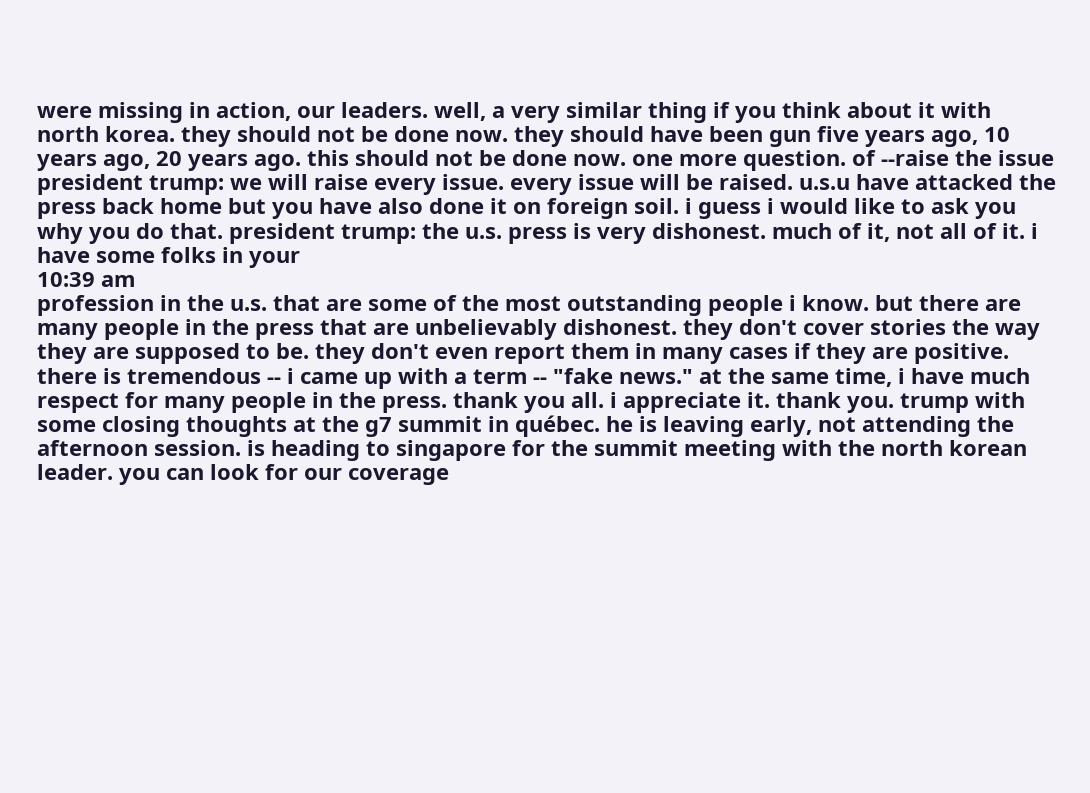were missing in action, our leaders. well, a very similar thing if you think about it with north korea. they should not be done now. they should have been gun five years ago, 10 years ago, 20 years ago. this should not be done now. one more question. of --raise the issue president trump: we will raise every issue. every issue will be raised. u.s.u have attacked the press back home but you have also done it on foreign soil. i guess i would like to ask you why you do that. president trump: the u.s. press is very dishonest. much of it, not all of it. i have some folks in your
10:39 am
profession in the u.s. that are some of the most outstanding people i know. but there are many people in the press that are unbelievably dishonest. they don't cover stories the way they are supposed to be. they don't even report them in many cases if they are positive. there is tremendous -- i came up with a term -- "fake news." at the same time, i have much respect for many people in the press. thank you all. i appreciate it. thank you. trump with some closing thoughts at the g7 summit in québec. he is leaving early, not attending the afternoon session. is heading to singapore for the summit meeting with the north korean leader. you can look for our coverage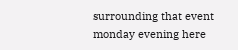surrounding that event monday evening here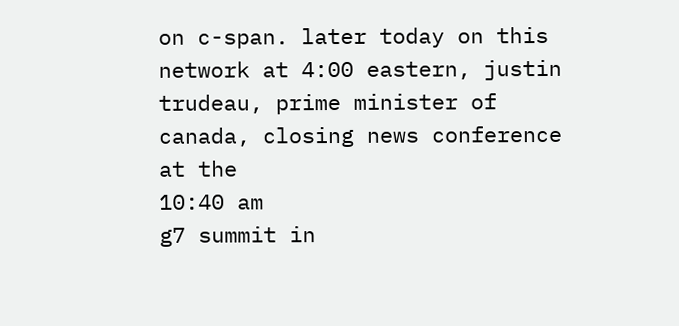on c-span. later today on this network at 4:00 eastern, justin trudeau, prime minister of canada, closing news conference at the
10:40 am
g7 summit in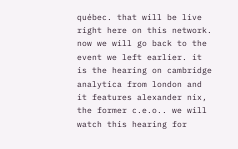québec. that will be live right here on this network. now we will go back to the event we left earlier. it is the hearing on cambridge analytica from london and it features alexander nix, the former c.e.o.. we will watch this hearing for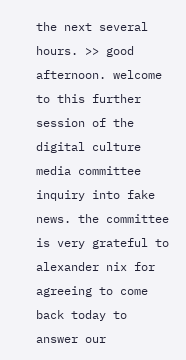the next several hours. >> good afternoon. welcome to this further session of the digital culture media committee inquiry into fake news. the committee is very grateful to alexander nix for agreeing to come back today to answer our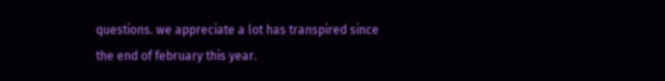questions. we appreciate a lot has transpired since the end of february this year.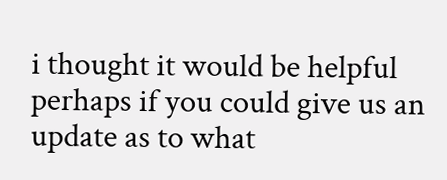i thought it would be helpful perhaps if you could give us an update as to what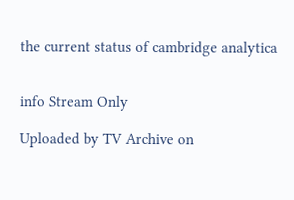the current status of cambridge analytica


info Stream Only

Uploaded by TV Archive on